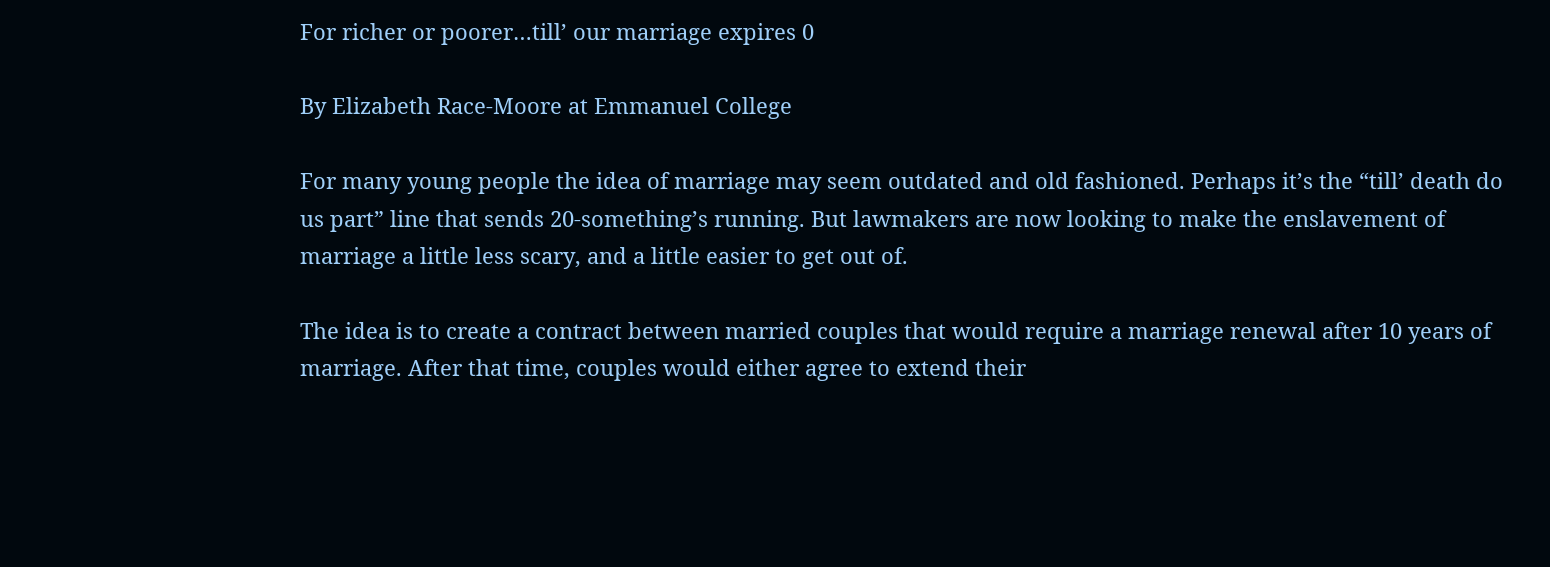For richer or poorer…till’ our marriage expires 0

By Elizabeth Race-Moore at Emmanuel College

For many young people the idea of marriage may seem outdated and old fashioned. Perhaps it’s the “till’ death do us part” line that sends 20-something’s running. But lawmakers are now looking to make the enslavement of marriage a little less scary, and a little easier to get out of.

The idea is to create a contract between married couples that would require a marriage renewal after 10 years of marriage. After that time, couples would either agree to extend their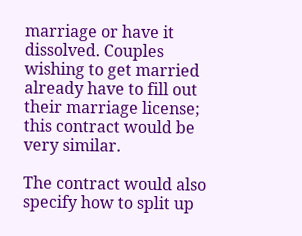marriage or have it dissolved. Couples wishing to get married already have to fill out their marriage license; this contract would be very similar.

The contract would also specify how to split up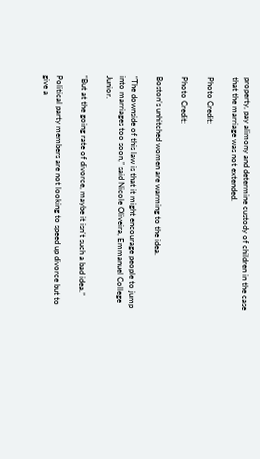property, pay alimony and determine custody of children in the case that the marriage was not extended.

Photo Credit:

Photo Credit:

Boston’s unhitched women are warming to the idea.

“The downside of this law is that it might encourage people to jump into marriages too soon,” said Nicole Oliveira, Emmanuel College Junior.

“But at the going rate of divorce, maybe it isn’t such a bad idea.”

Political party members are not looking to speed up divorce but to give a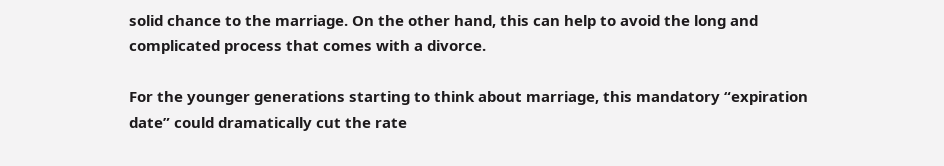solid chance to the marriage. On the other hand, this can help to avoid the long and complicated process that comes with a divorce.

For the younger generations starting to think about marriage, this mandatory “expiration date” could dramatically cut the rate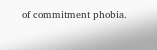of commitment phobia.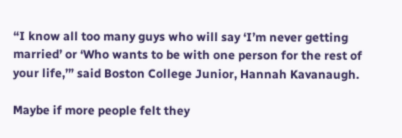“I know all too many guys who will say ‘I’m never getting married’ or ‘Who wants to be with one person for the rest of your life,’” said Boston College Junior, Hannah Kavanaugh.

Maybe if more people felt they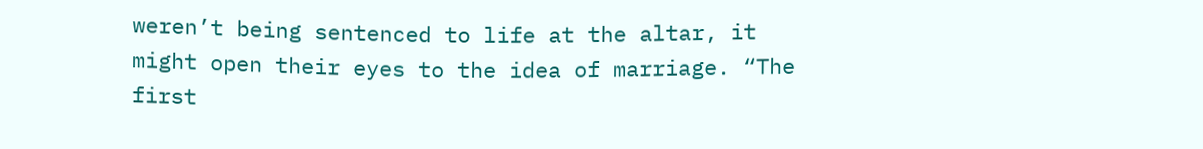weren’t being sentenced to life at the altar, it might open their eyes to the idea of marriage. “The first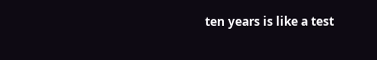ten years is like a test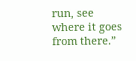run, see where it goes from there.”